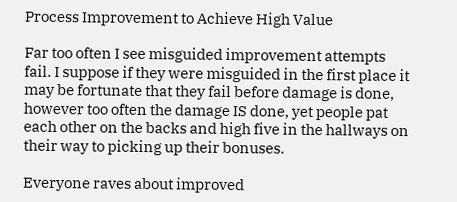Process Improvement to Achieve High Value

Far too often I see misguided improvement attempts fail. I suppose if they were misguided in the first place it may be fortunate that they fail before damage is done, however too often the damage IS done, yet people pat each other on the backs and high five in the hallways on their way to picking up their bonuses.

Everyone raves about improved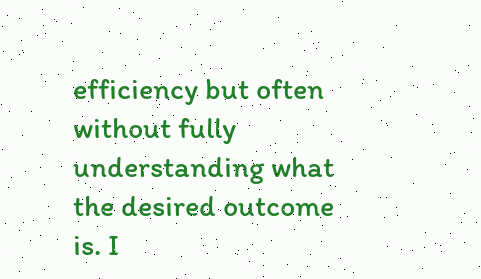efficiency but often without fully understanding what the desired outcome is. I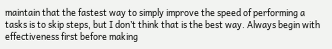maintain that the fastest way to simply improve the speed of performing a tasks is to skip steps, but I don’t think that is the best way. Always begin with effectiveness first before making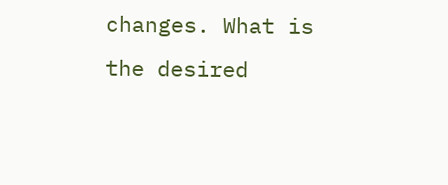changes. What is the desired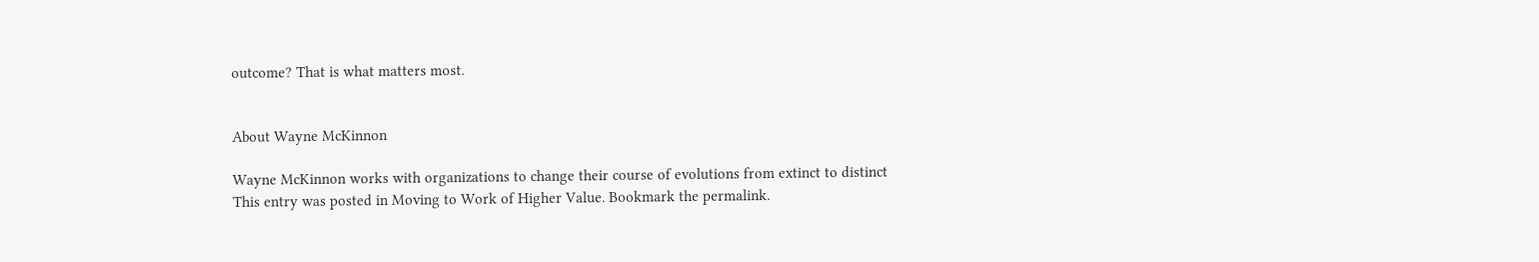outcome? That is what matters most.


About Wayne McKinnon

Wayne McKinnon works with organizations to change their course of evolutions from extinct to distinct
This entry was posted in Moving to Work of Higher Value. Bookmark the permalink.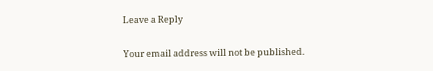Leave a Reply

Your email address will not be published.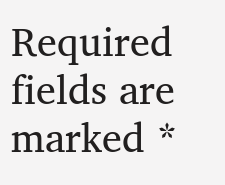Required fields are marked *